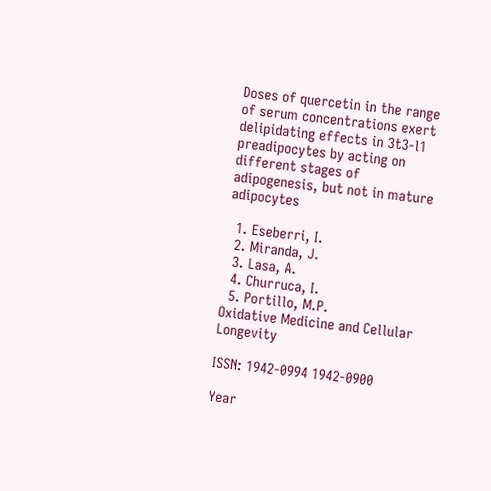Doses of quercetin in the range of serum concentrations exert delipidating effects in 3t3-l1 preadipocytes by acting on different stages of adipogenesis, but not in mature adipocytes

  1. Eseberri, I.
  2. Miranda, J.
  3. Lasa, A.
  4. Churruca, I.
  5. Portillo, M.P.
Oxidative Medicine and Cellular Longevity

ISSN: 1942-0994 1942-0900

Year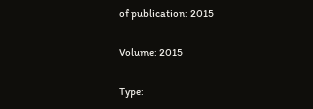of publication: 2015

Volume: 2015

Type: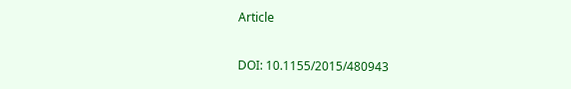Article

DOI: 10.1155/2015/480943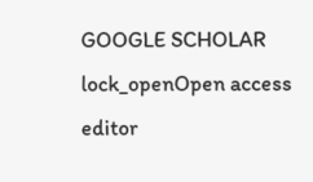GOOGLE SCHOLAR lock_openOpen access editor